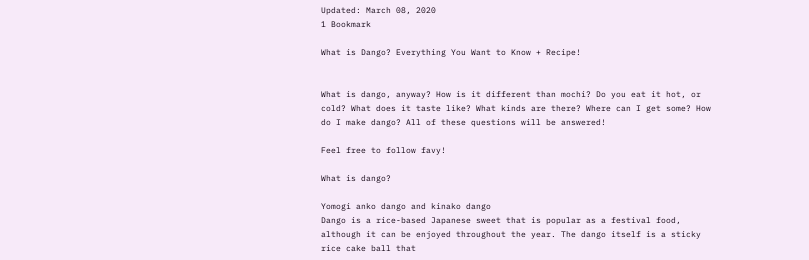Updated: March 08, 2020
1 Bookmark

What is Dango? Everything You Want to Know + Recipe!


What is dango, anyway? How is it different than mochi? Do you eat it hot, or cold? What does it taste like? What kinds are there? Where can I get some? How do I make dango? All of these questions will be answered!

Feel free to follow favy!

What is dango?

Yomogi anko dango and kinako dango
Dango is a rice-based Japanese sweet that is popular as a festival food, although it can be enjoyed throughout the year. The dango itself is a sticky rice cake ball that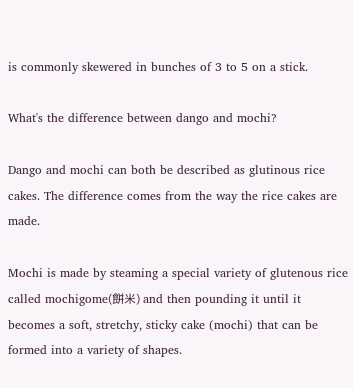is commonly skewered in bunches of 3 to 5 on a stick.

What's the difference between dango and mochi?

Dango and mochi can both be described as glutinous rice cakes. The difference comes from the way the rice cakes are made.

Mochi is made by steaming a special variety of glutenous rice called mochigome(餅米) and then pounding it until it becomes a soft, stretchy, sticky cake (mochi) that can be formed into a variety of shapes.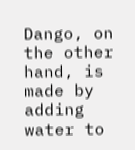Dango, on the other hand, is made by adding water to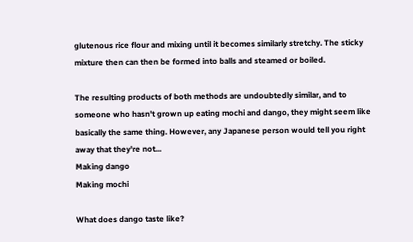glutenous rice flour and mixing until it becomes similarly stretchy. The sticky mixture then can then be formed into balls and steamed or boiled.

The resulting products of both methods are undoubtedly similar, and to someone who hasn't grown up eating mochi and dango, they might seem like basically the same thing. However, any Japanese person would tell you right away that they're not...
Making dango
Making mochi

What does dango taste like?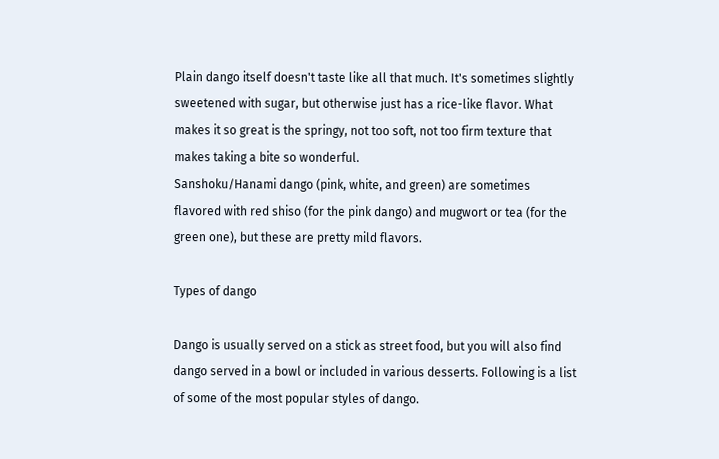Plain dango itself doesn't taste like all that much. It's sometimes slightly sweetened with sugar, but otherwise just has a rice-like flavor. What makes it so great is the springy, not too soft, not too firm texture that makes taking a bite so wonderful.
Sanshoku/Hanami dango (pink, white, and green) are sometimes flavored with red shiso (for the pink dango) and mugwort or tea (for the green one), but these are pretty mild flavors.

Types of dango

Dango is usually served on a stick as street food, but you will also find dango served in a bowl or included in various desserts. Following is a list of some of the most popular styles of dango.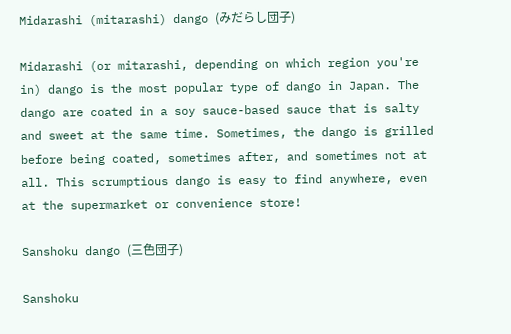Midarashi (mitarashi) dango (みだらし団子)

Midarashi (or mitarashi, depending on which region you're in) dango is the most popular type of dango in Japan. The dango are coated in a soy sauce-based sauce that is salty and sweet at the same time. Sometimes, the dango is grilled before being coated, sometimes after, and sometimes not at all. This scrumptious dango is easy to find anywhere, even at the supermarket or convenience store!

Sanshoku dango (三色団子)

Sanshoku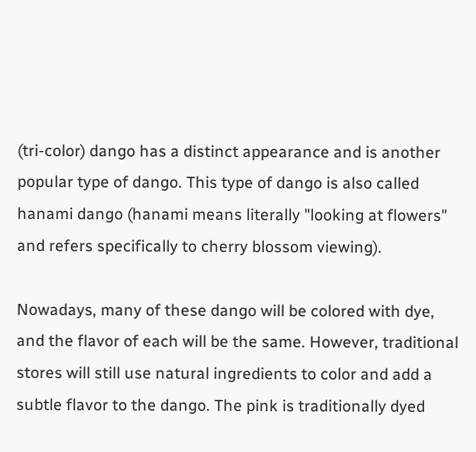(tri-color) dango has a distinct appearance and is another popular type of dango. This type of dango is also called hanami dango (hanami means literally "looking at flowers" and refers specifically to cherry blossom viewing).

Nowadays, many of these dango will be colored with dye, and the flavor of each will be the same. However, traditional stores will still use natural ingredients to color and add a subtle flavor to the dango. The pink is traditionally dyed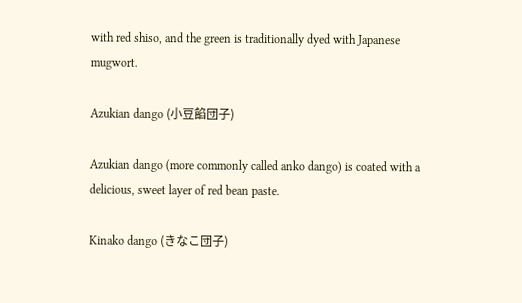with red shiso, and the green is traditionally dyed with Japanese mugwort.

Azukian dango (小豆餡団子)

Azukian dango (more commonly called anko dango) is coated with a delicious, sweet layer of red bean paste.

Kinako dango (きなこ団子)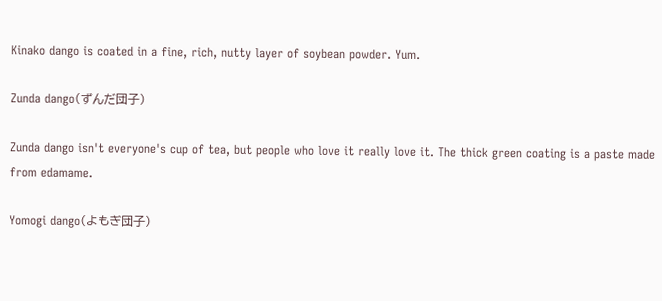Kinako dango is coated in a fine, rich, nutty layer of soybean powder. Yum.

Zunda dango(ずんだ団子)

Zunda dango isn't everyone's cup of tea, but people who love it really love it. The thick green coating is a paste made from edamame.

Yomogi dango(よもぎ団子)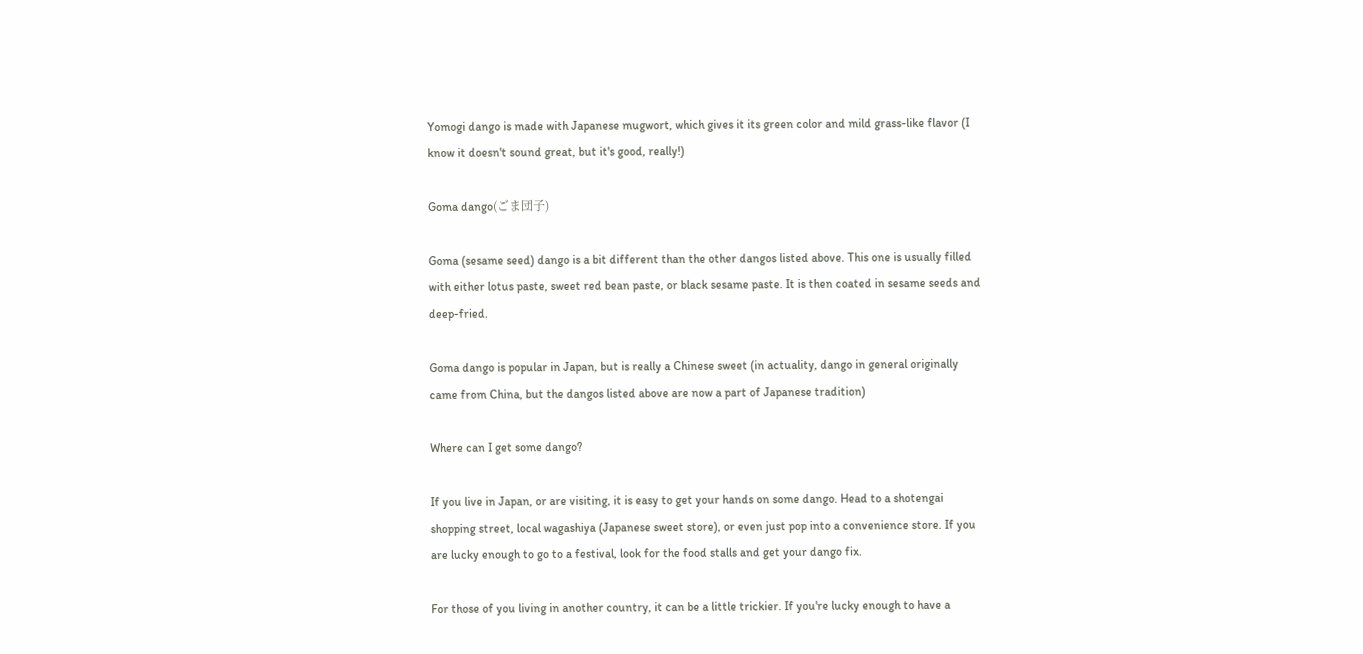Yomogi dango is made with Japanese mugwort, which gives it its green color and mild grass-like flavor (I know it doesn't sound great, but it's good, really!)

Goma dango(ごま団子)

Goma (sesame seed) dango is a bit different than the other dangos listed above. This one is usually filled with either lotus paste, sweet red bean paste, or black sesame paste. It is then coated in sesame seeds and deep-fried.

Goma dango is popular in Japan, but is really a Chinese sweet (in actuality, dango in general originally came from China, but the dangos listed above are now a part of Japanese tradition)

Where can I get some dango?

If you live in Japan, or are visiting, it is easy to get your hands on some dango. Head to a shotengai shopping street, local wagashiya (Japanese sweet store), or even just pop into a convenience store. If you are lucky enough to go to a festival, look for the food stalls and get your dango fix.

For those of you living in another country, it can be a little trickier. If you're lucky enough to have a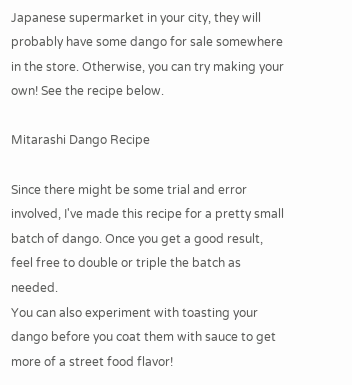Japanese supermarket in your city, they will probably have some dango for sale somewhere in the store. Otherwise, you can try making your own! See the recipe below.

Mitarashi Dango Recipe

Since there might be some trial and error involved, I've made this recipe for a pretty small batch of dango. Once you get a good result, feel free to double or triple the batch as needed.
You can also experiment with toasting your dango before you coat them with sauce to get more of a street food flavor!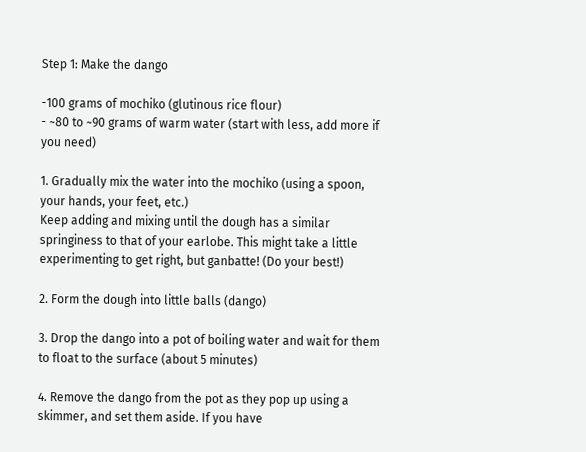Step 1: Make the dango

-100 grams of mochiko (glutinous rice flour)
- ~80 to ~90 grams of warm water (start with less, add more if you need)

1. Gradually mix the water into the mochiko (using a spoon, your hands, your feet, etc.)
Keep adding and mixing until the dough has a similar springiness to that of your earlobe. This might take a little experimenting to get right, but ganbatte! (Do your best!)

2. Form the dough into little balls (dango)

3. Drop the dango into a pot of boiling water and wait for them to float to the surface (about 5 minutes)

4. Remove the dango from the pot as they pop up using a skimmer, and set them aside. If you have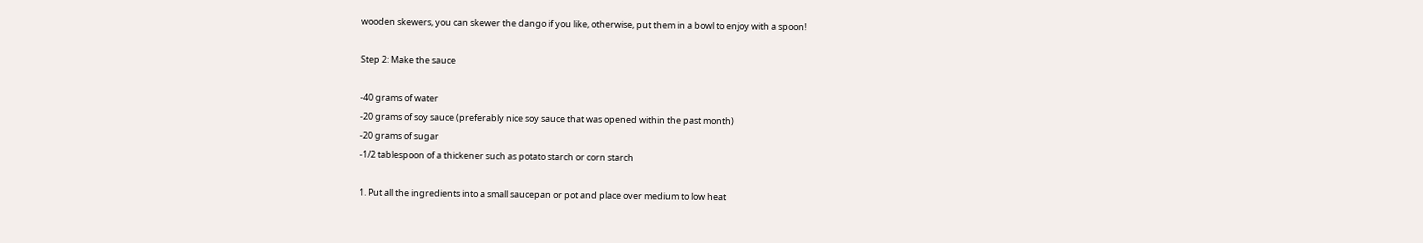wooden skewers, you can skewer the dango if you like, otherwise, put them in a bowl to enjoy with a spoon!

Step 2: Make the sauce

-40 grams of water
-20 grams of soy sauce (preferably nice soy sauce that was opened within the past month)
-20 grams of sugar
-1/2 tablespoon of a thickener such as potato starch or corn starch

1. Put all the ingredients into a small saucepan or pot and place over medium to low heat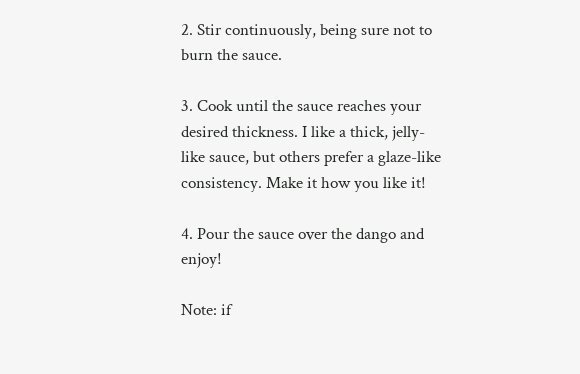2. Stir continuously, being sure not to burn the sauce.

3. Cook until the sauce reaches your desired thickness. I like a thick, jelly-like sauce, but others prefer a glaze-like consistency. Make it how you like it!

4. Pour the sauce over the dango and enjoy!

Note: if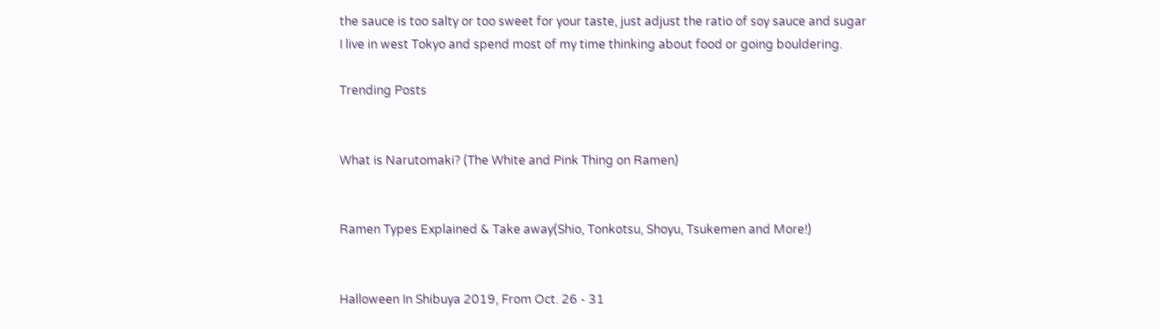the sauce is too salty or too sweet for your taste, just adjust the ratio of soy sauce and sugar
I live in west Tokyo and spend most of my time thinking about food or going bouldering.

Trending Posts


What is Narutomaki? (The White and Pink Thing on Ramen)


Ramen Types Explained & Take away(Shio, Tonkotsu, Shoyu, Tsukemen and More!)


Halloween In Shibuya 2019, From Oct. 26 - 31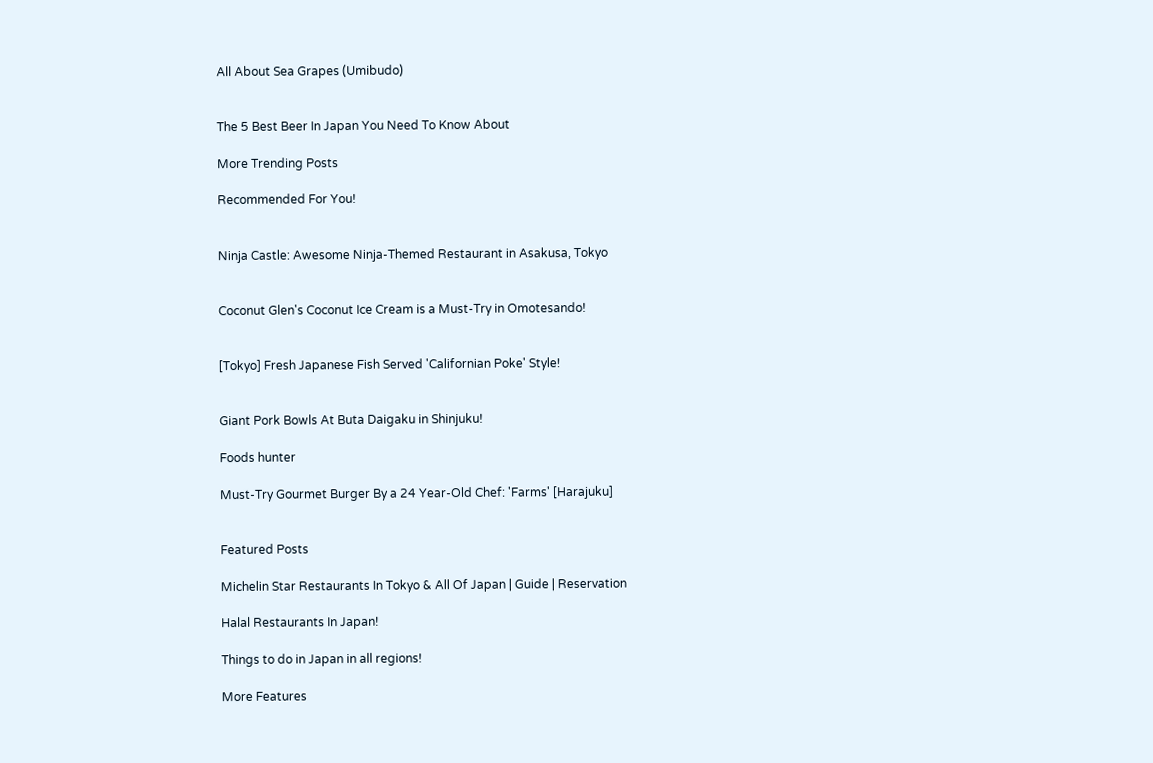All About Sea Grapes (Umibudo)


The 5 Best Beer In Japan You Need To Know About

More Trending Posts

Recommended For You!


Ninja Castle: Awesome Ninja-Themed Restaurant in Asakusa, Tokyo


Coconut Glen's Coconut Ice Cream is a Must-Try in Omotesando!


[Tokyo] Fresh Japanese Fish Served 'Californian Poke' Style!


Giant Pork Bowls At Buta Daigaku in Shinjuku!

Foods hunter

Must-Try Gourmet Burger By a 24 Year-Old Chef: 'Farms' [Harajuku]


Featured Posts

Michelin Star Restaurants In Tokyo & All Of Japan | Guide | Reservation

Halal Restaurants In Japan!

Things to do in Japan in all regions!

More Features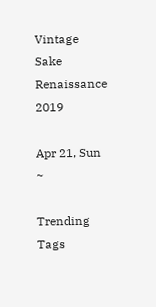Vintage Sake Renaissance 2019

Apr 21, Sun ~

Trending Tags